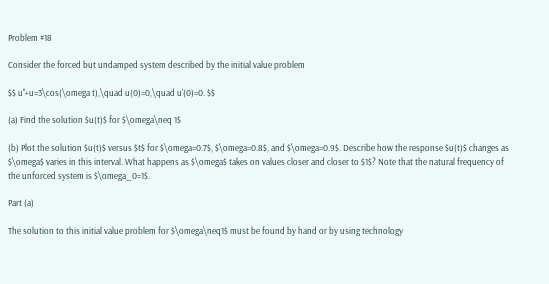Problem #18

Consider the forced but undamped system described by the initial value problem

$$ u''+u=3\cos(\omega t),\quad u(0)=0,\quad u'(0)=0. $$

(a) Find the solution $u(t)$ for $\omega\neq 1$

(b) Plot the solution $u(t)$ versus $t$ for $\omega=0.7$, $\omega=0.8$, and $\omega=0.9$. Describe how the response $u(t)$ changes as $\omega$ varies in this interval. What happens as $\omega$ takes on values closer and closer to $1$? Note that the natural frequency of the unforced system is $\omega_0=1$.

Part (a)

The solution to this initial value problem for $\omega\neq1$ must be found by hand or by using technology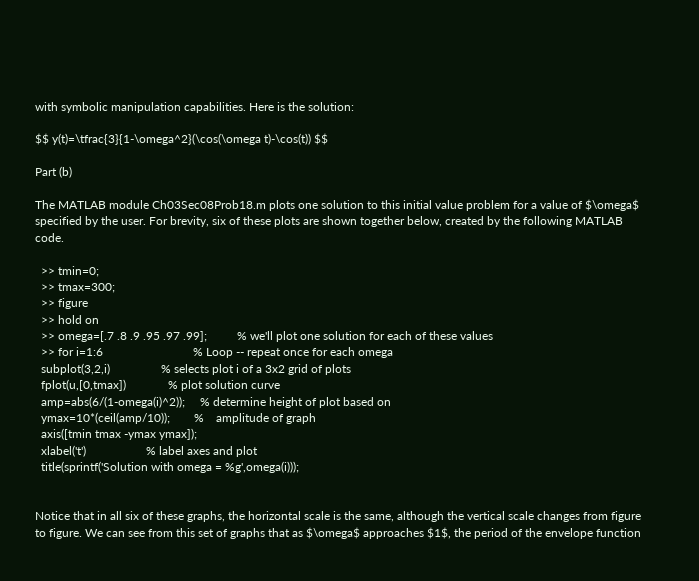with symbolic manipulation capabilities. Here is the solution:

$$ y(t)=\tfrac{3}{1-\omega^2}(\cos(\omega t)-\cos(t)) $$

Part (b)

The MATLAB module Ch03Sec08Prob18.m plots one solution to this initial value problem for a value of $\omega$ specified by the user. For brevity, six of these plots are shown together below, created by the following MATLAB code.

  >> tmin=0;
  >> tmax=300;
  >> figure
  >> hold on
  >> omega=[.7 .8 .9 .95 .97 .99];          % we'll plot one solution for each of these values
  >> for i=1:6                              % Loop -- repeat once for each omega
  subplot(3,2,i)                 % selects plot i of a 3x2 grid of plots
  fplot(u,[0,tmax])              % plot solution curve
  amp=abs(6/(1-omega(i)^2));     % determine height of plot based on
  ymax=10*(ceil(amp/10));        %    amplitude of graph
  axis([tmin tmax -ymax ymax]);
  xlabel('t')                    % label axes and plot
  title(sprintf('Solution with omega = %g',omega(i)));


Notice that in all six of these graphs, the horizontal scale is the same, although the vertical scale changes from figure to figure. We can see from this set of graphs that as $\omega$ approaches $1$, the period of the envelope function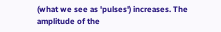(what we see as 'pulses') increases. The amplitude of the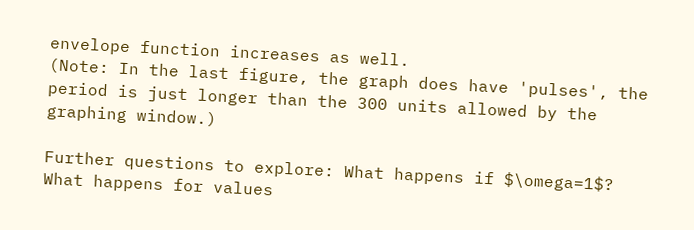envelope function increases as well.
(Note: In the last figure, the graph does have 'pulses', the period is just longer than the 300 units allowed by the graphing window.)

Further questions to explore: What happens if $\omega=1$? What happens for values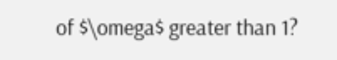of $\omega$ greater than 1?